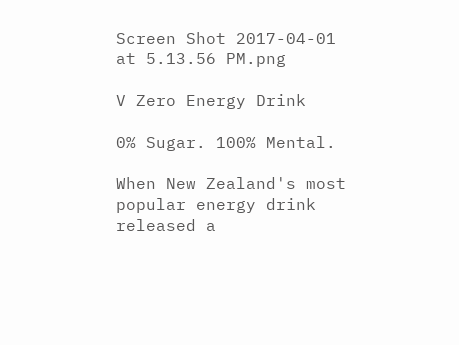Screen Shot 2017-04-01 at 5.13.56 PM.png

V Zero Energy Drink

0% Sugar. 100% Mental.

When New Zealand's most popular energy drink released a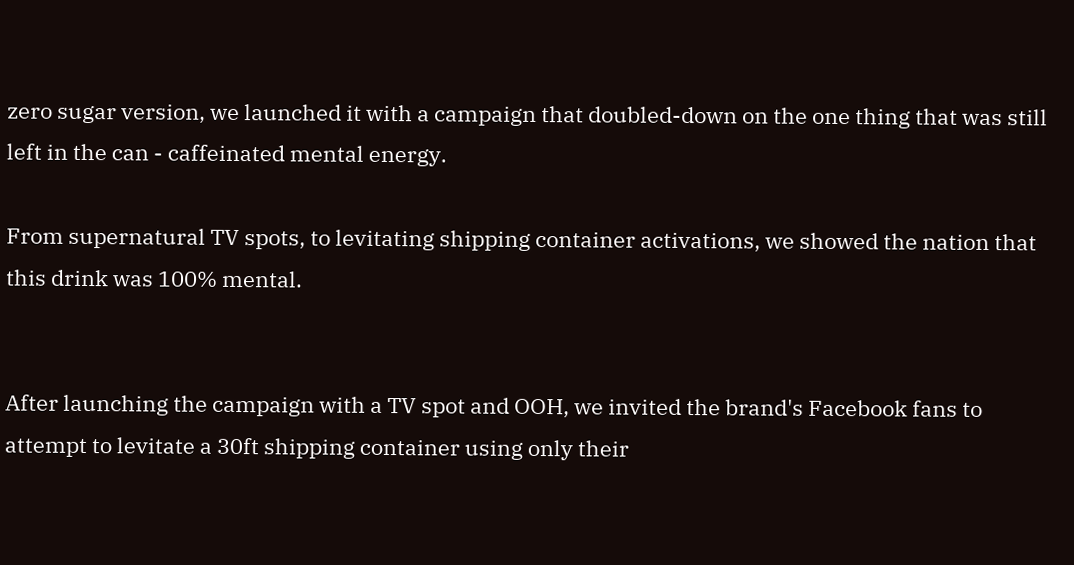zero sugar version, we launched it with a campaign that doubled-down on the one thing that was still left in the can - caffeinated mental energy.

From supernatural TV spots, to levitating shipping container activations, we showed the nation that this drink was 100% mental.


After launching the campaign with a TV spot and OOH, we invited the brand's Facebook fans to attempt to levitate a 30ft shipping container using only their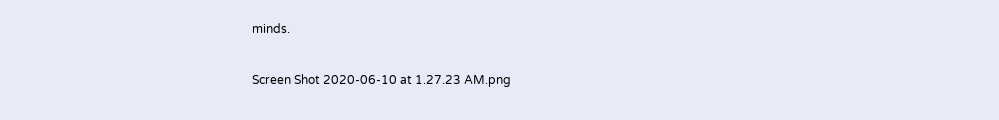minds.

Screen Shot 2020-06-10 at 1.27.23 AM.png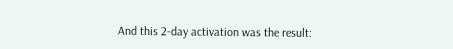And this 2-day activation was the result: